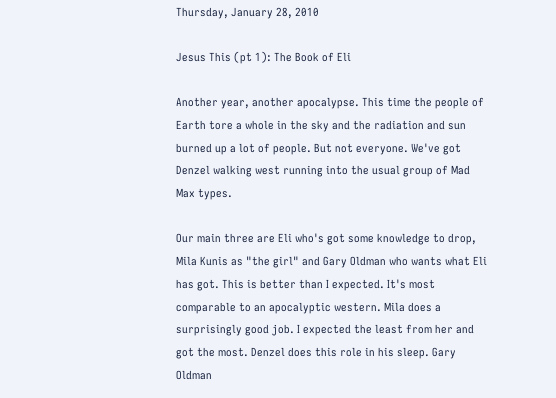Thursday, January 28, 2010

Jesus This (pt 1): The Book of Eli

Another year, another apocalypse. This time the people of Earth tore a whole in the sky and the radiation and sun burned up a lot of people. But not everyone. We've got Denzel walking west running into the usual group of Mad Max types.

Our main three are Eli who's got some knowledge to drop, Mila Kunis as "the girl" and Gary Oldman who wants what Eli has got. This is better than I expected. It's most comparable to an apocalyptic western. Mila does a surprisingly good job. I expected the least from her and got the most. Denzel does this role in his sleep. Gary Oldman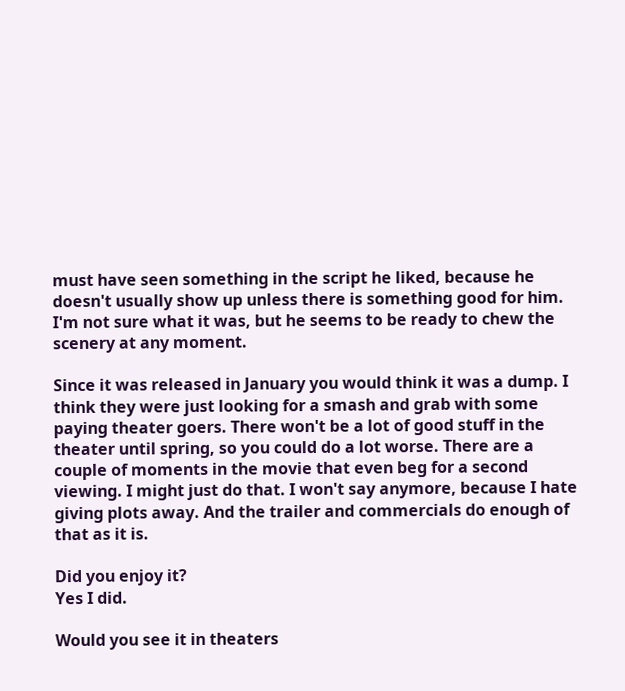must have seen something in the script he liked, because he doesn't usually show up unless there is something good for him. I'm not sure what it was, but he seems to be ready to chew the scenery at any moment.

Since it was released in January you would think it was a dump. I think they were just looking for a smash and grab with some paying theater goers. There won't be a lot of good stuff in the theater until spring, so you could do a lot worse. There are a couple of moments in the movie that even beg for a second viewing. I might just do that. I won't say anymore, because I hate giving plots away. And the trailer and commercials do enough of that as it is.

Did you enjoy it?
Yes I did.

Would you see it in theaters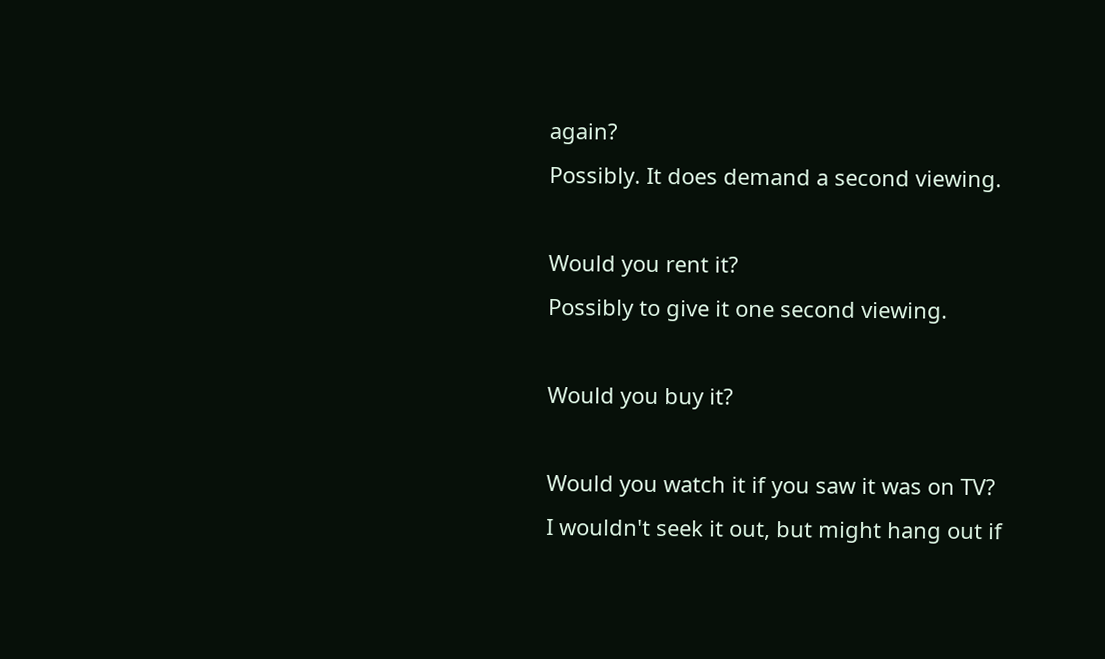again?
Possibly. It does demand a second viewing.

Would you rent it?
Possibly to give it one second viewing.

Would you buy it?

Would you watch it if you saw it was on TV?
I wouldn't seek it out, but might hang out if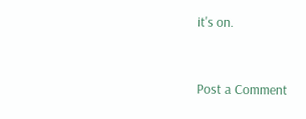it's on.


Post a Comment